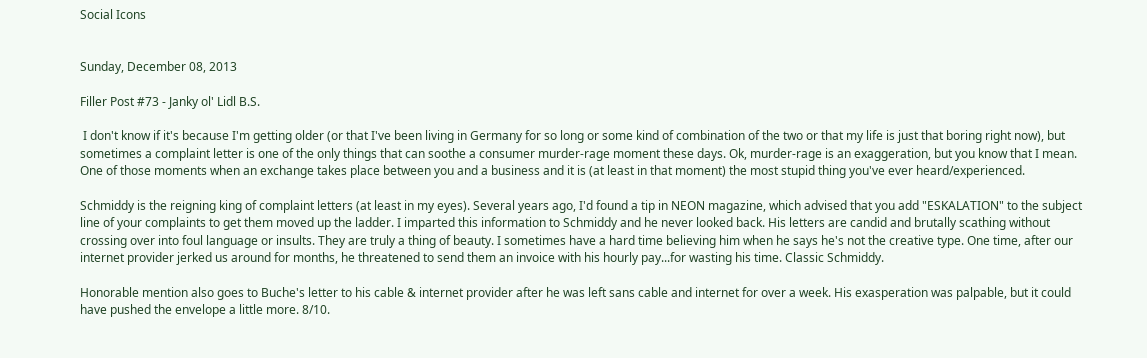Social Icons


Sunday, December 08, 2013

Filler Post #73 - Janky ol' Lidl B.S.

 I don't know if it's because I'm getting older (or that I've been living in Germany for so long or some kind of combination of the two or that my life is just that boring right now), but sometimes a complaint letter is one of the only things that can soothe a consumer murder-rage moment these days. Ok, murder-rage is an exaggeration, but you know that I mean. One of those moments when an exchange takes place between you and a business and it is (at least in that moment) the most stupid thing you've ever heard/experienced.

Schmiddy is the reigning king of complaint letters (at least in my eyes). Several years ago, I'd found a tip in NEON magazine, which advised that you add "ESKALATION" to the subject line of your complaints to get them moved up the ladder. I imparted this information to Schmiddy and he never looked back. His letters are candid and brutally scathing without crossing over into foul language or insults. They are truly a thing of beauty. I sometimes have a hard time believing him when he says he's not the creative type. One time, after our internet provider jerked us around for months, he threatened to send them an invoice with his hourly pay...for wasting his time. Classic Schmiddy.

Honorable mention also goes to Buche's letter to his cable & internet provider after he was left sans cable and internet for over a week. His exasperation was palpable, but it could have pushed the envelope a little more. 8/10.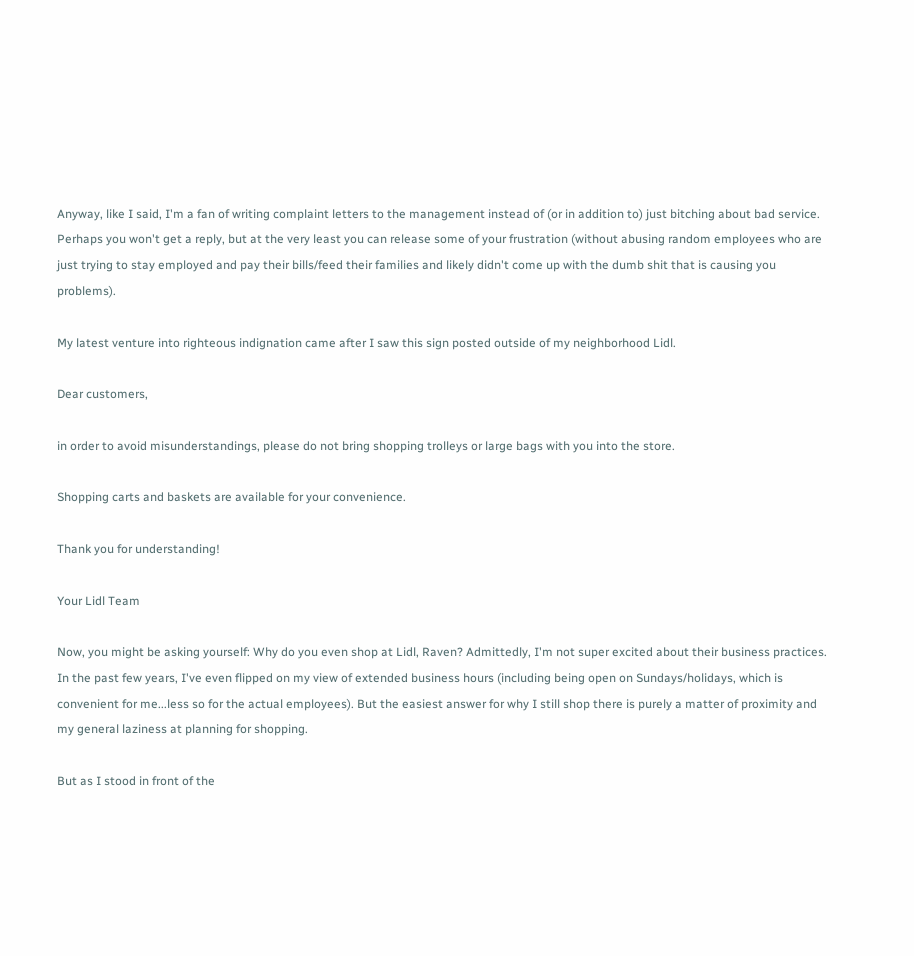Anyway, like I said, I'm a fan of writing complaint letters to the management instead of (or in addition to) just bitching about bad service. Perhaps you won't get a reply, but at the very least you can release some of your frustration (without abusing random employees who are just trying to stay employed and pay their bills/feed their families and likely didn't come up with the dumb shit that is causing you problems).

My latest venture into righteous indignation came after I saw this sign posted outside of my neighborhood Lidl.

Dear customers,

in order to avoid misunderstandings, please do not bring shopping trolleys or large bags with you into the store.

Shopping carts and baskets are available for your convenience.

Thank you for understanding!

Your Lidl Team

Now, you might be asking yourself: Why do you even shop at Lidl, Raven? Admittedly, I'm not super excited about their business practices. In the past few years, I've even flipped on my view of extended business hours (including being open on Sundays/holidays, which is convenient for me...less so for the actual employees). But the easiest answer for why I still shop there is purely a matter of proximity and my general laziness at planning for shopping.

But as I stood in front of the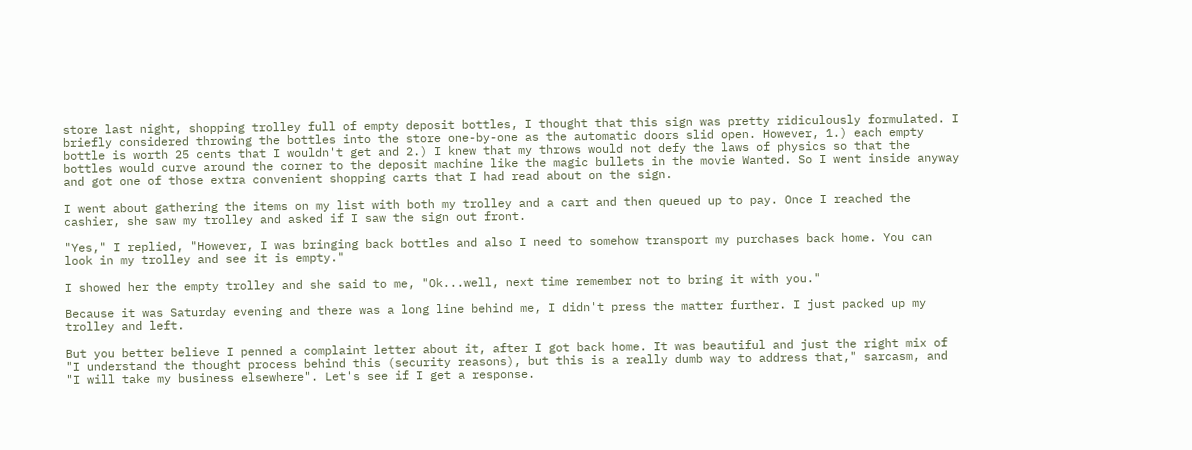store last night, shopping trolley full of empty deposit bottles, I thought that this sign was pretty ridiculously formulated. I briefly considered throwing the bottles into the store one-by-one as the automatic doors slid open. However, 1.) each empty bottle is worth 25 cents that I wouldn't get and 2.) I knew that my throws would not defy the laws of physics so that the bottles would curve around the corner to the deposit machine like the magic bullets in the movie Wanted. So I went inside anyway and got one of those extra convenient shopping carts that I had read about on the sign.

I went about gathering the items on my list with both my trolley and a cart and then queued up to pay. Once I reached the cashier, she saw my trolley and asked if I saw the sign out front.

"Yes," I replied, "However, I was bringing back bottles and also I need to somehow transport my purchases back home. You can look in my trolley and see it is empty."

I showed her the empty trolley and she said to me, "Ok...well, next time remember not to bring it with you."

Because it was Saturday evening and there was a long line behind me, I didn't press the matter further. I just packed up my trolley and left.

But you better believe I penned a complaint letter about it, after I got back home. It was beautiful and just the right mix of "I understand the thought process behind this (security reasons), but this is a really dumb way to address that," sarcasm, and "I will take my business elsewhere". Let's see if I get a response.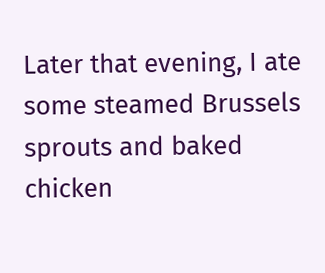Later that evening, I ate some steamed Brussels sprouts and baked chicken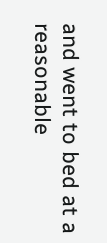and went to bed at a reasonable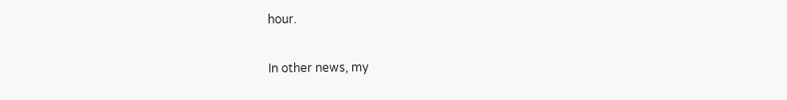hour.

In other news, my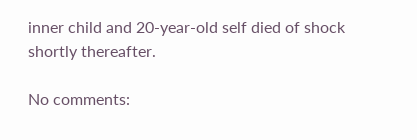inner child and 20-year-old self died of shock shortly thereafter.

No comments: